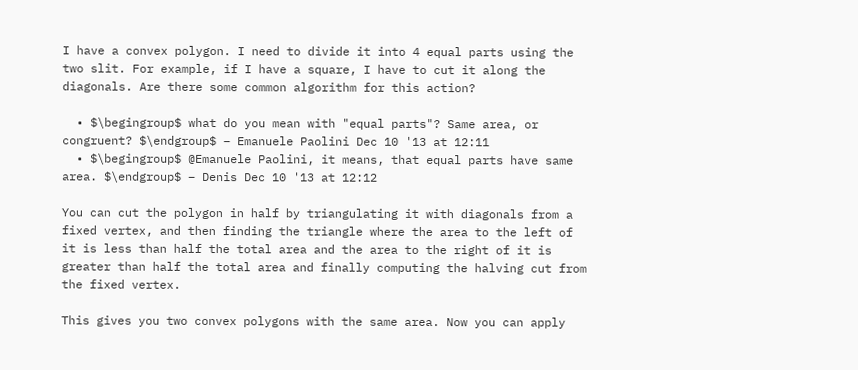I have a convex polygon. I need to divide it into 4 equal parts using the two slit. For example, if I have a square, I have to cut it along the diagonals. Are there some common algorithm for this action?

  • $\begingroup$ what do you mean with "equal parts"? Same area, or congruent? $\endgroup$ – Emanuele Paolini Dec 10 '13 at 12:11
  • $\begingroup$ @Emanuele Paolini, it means, that equal parts have same area. $\endgroup$ – Denis Dec 10 '13 at 12:12

You can cut the polygon in half by triangulating it with diagonals from a fixed vertex, and then finding the triangle where the area to the left of it is less than half the total area and the area to the right of it is greater than half the total area and finally computing the halving cut from the fixed vertex.

This gives you two convex polygons with the same area. Now you can apply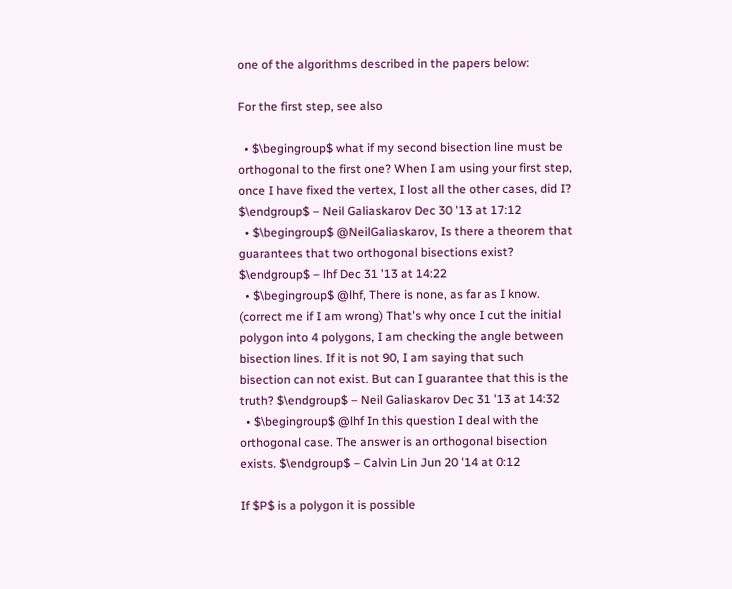one of the algorithms described in the papers below:

For the first step, see also

  • $\begingroup$ what if my second bisection line must be orthogonal to the first one? When I am using your first step, once I have fixed the vertex, I lost all the other cases, did I? $\endgroup$ – Neil Galiaskarov Dec 30 '13 at 17:12
  • $\begingroup$ @NeilGaliaskarov, Is there a theorem that guarantees that two orthogonal bisections exist? $\endgroup$ – lhf Dec 31 '13 at 14:22
  • $\begingroup$ @lhf, There is none, as far as I know. (correct me if I am wrong) That's why once I cut the initial polygon into 4 polygons, I am checking the angle between bisection lines. If it is not 90, I am saying that such bisection can not exist. But can I guarantee that this is the truth? $\endgroup$ – Neil Galiaskarov Dec 31 '13 at 14:32
  • $\begingroup$ @lhf In this question I deal with the orthogonal case. The answer is an orthogonal bisection exists. $\endgroup$ – Calvin Lin Jun 20 '14 at 0:12

If $P$ is a polygon it is possible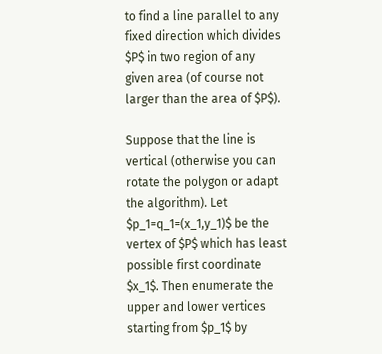to find a line parallel to any fixed direction which divides $P$ in two region of any given area (of course not larger than the area of $P$).

Suppose that the line is vertical (otherwise you can rotate the polygon or adapt the algorithm). Let $p_1=q_1=(x_1,y_1)$ be the vertex of $P$ which has least possible first coordinate $x_1$. Then enumerate the upper and lower vertices starting from $p_1$ by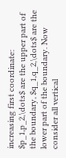increasing first coordinate: $p_1,p_2,\dots$ are the upper part of the boundary, $q_1,q_2,\dots$ are the lower part of the boundary. Now consider all vertical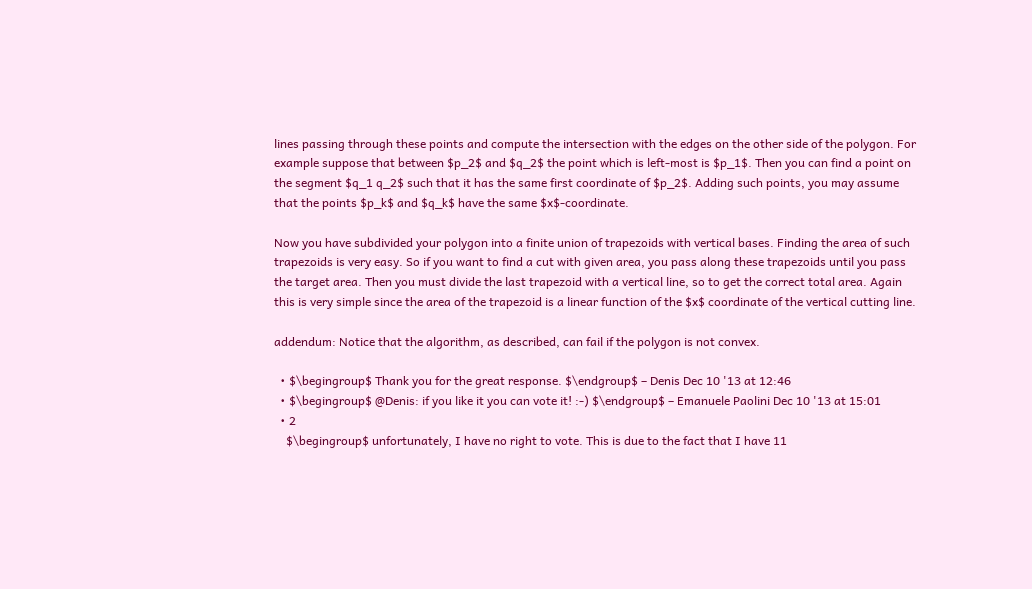lines passing through these points and compute the intersection with the edges on the other side of the polygon. For example suppose that between $p_2$ and $q_2$ the point which is left-most is $p_1$. Then you can find a point on the segment $q_1 q_2$ such that it has the same first coordinate of $p_2$. Adding such points, you may assume that the points $p_k$ and $q_k$ have the same $x$-coordinate.

Now you have subdivided your polygon into a finite union of trapezoids with vertical bases. Finding the area of such trapezoids is very easy. So if you want to find a cut with given area, you pass along these trapezoids until you pass the target area. Then you must divide the last trapezoid with a vertical line, so to get the correct total area. Again this is very simple since the area of the trapezoid is a linear function of the $x$ coordinate of the vertical cutting line.

addendum: Notice that the algorithm, as described, can fail if the polygon is not convex.

  • $\begingroup$ Thank you for the great response. $\endgroup$ – Denis Dec 10 '13 at 12:46
  • $\begingroup$ @Denis: if you like it you can vote it! :-) $\endgroup$ – Emanuele Paolini Dec 10 '13 at 15:01
  • 2
    $\begingroup$ unfortunately, I have no right to vote. This is due to the fact that I have 11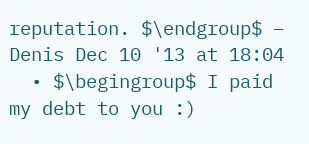reputation. $\endgroup$ – Denis Dec 10 '13 at 18:04
  • $\begingroup$ I paid my debt to you :)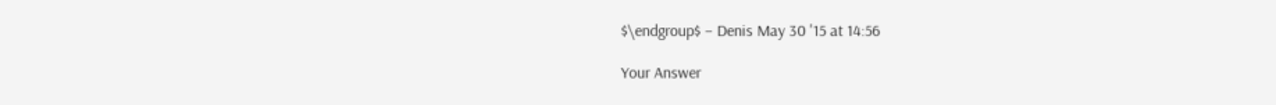$\endgroup$ – Denis May 30 '15 at 14:56

Your Answer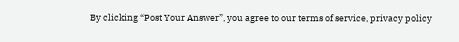By clicking “Post Your Answer”, you agree to our terms of service, privacy policy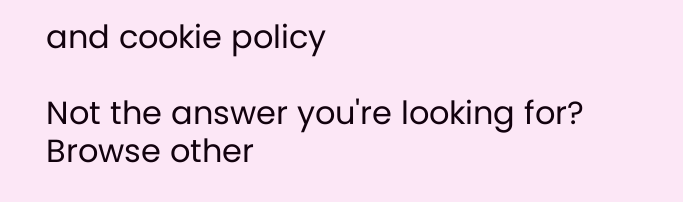and cookie policy

Not the answer you're looking for? Browse other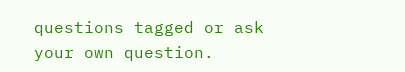questions tagged or ask your own question.